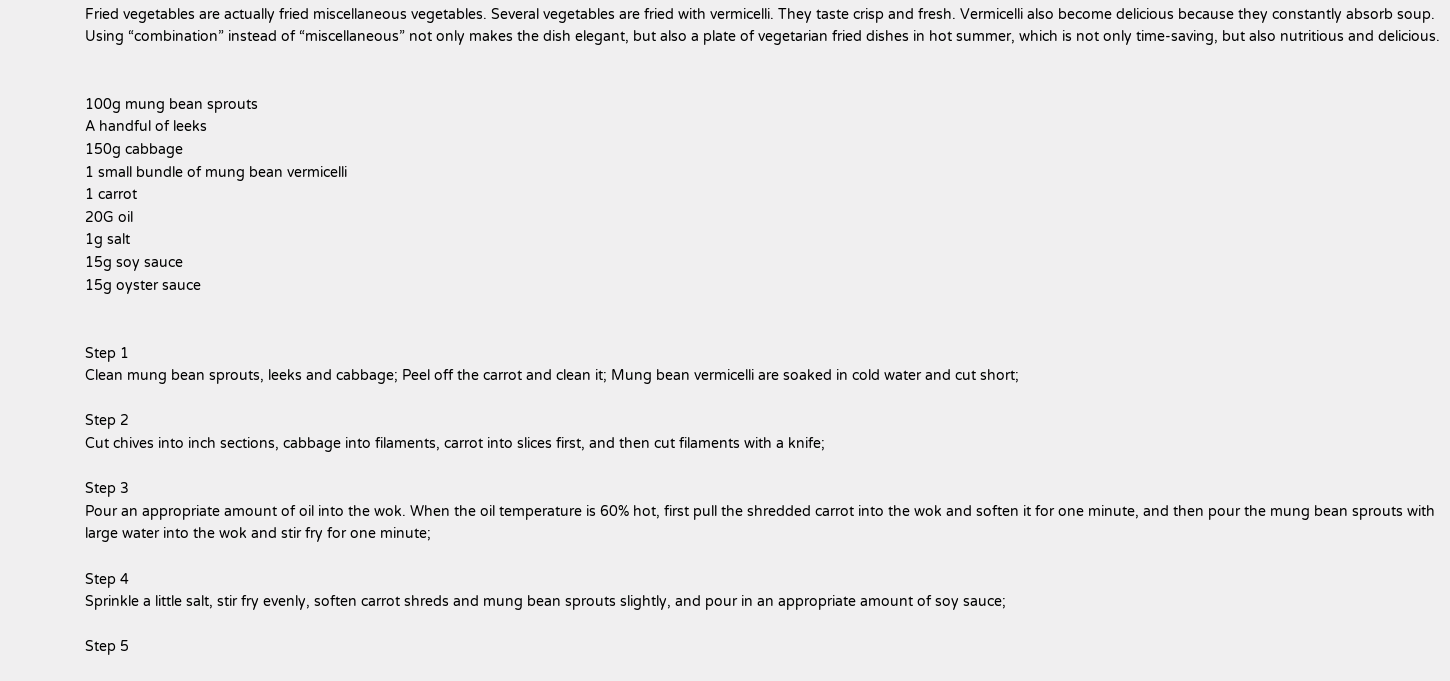Fried vegetables are actually fried miscellaneous vegetables. Several vegetables are fried with vermicelli. They taste crisp and fresh. Vermicelli also become delicious because they constantly absorb soup. Using “combination” instead of “miscellaneous” not only makes the dish elegant, but also a plate of vegetarian fried dishes in hot summer, which is not only time-saving, but also nutritious and delicious.


100g mung bean sprouts
A handful of leeks
150g cabbage
1 small bundle of mung bean vermicelli
1 carrot
20G oil
1g salt
15g soy sauce
15g oyster sauce


Step 1
Clean mung bean sprouts, leeks and cabbage; Peel off the carrot and clean it; Mung bean vermicelli are soaked in cold water and cut short;

Step 2
Cut chives into inch sections, cabbage into filaments, carrot into slices first, and then cut filaments with a knife;

Step 3
Pour an appropriate amount of oil into the wok. When the oil temperature is 60% hot, first pull the shredded carrot into the wok and soften it for one minute, and then pour the mung bean sprouts with large water into the wok and stir fry for one minute;

Step 4
Sprinkle a little salt, stir fry evenly, soften carrot shreds and mung bean sprouts slightly, and pour in an appropriate amount of soy sauce;

Step 5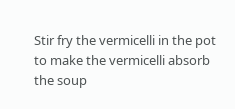Stir fry the vermicelli in the pot to make the vermicelli absorb the soup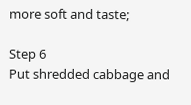more soft and taste;

Step 6
Put shredded cabbage and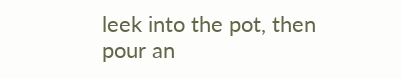leek into the pot, then pour an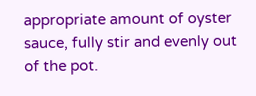appropriate amount of oyster sauce, fully stir and evenly out of the pot.